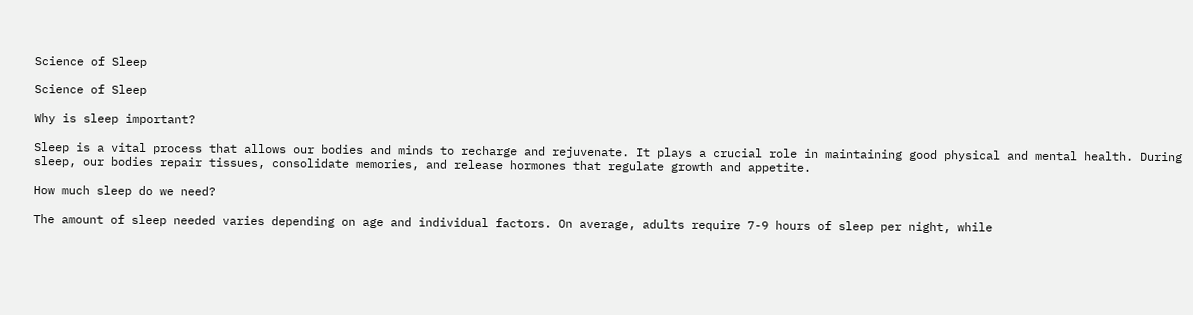Science of Sleep

Science of Sleep

Why is sleep important?

Sleep is a vital process that allows our bodies and minds to recharge and rejuvenate. It plays a crucial role in maintaining good physical and mental health. During sleep, our bodies repair tissues, consolidate memories, and release hormones that regulate growth and appetite.

How much sleep do we need?

The amount of sleep needed varies depending on age and individual factors. On average, adults require 7-9 hours of sleep per night, while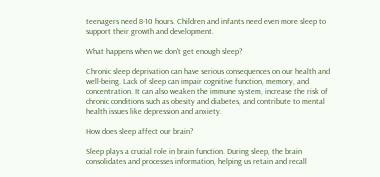teenagers need 8-10 hours. Children and infants need even more sleep to support their growth and development.

What happens when we don't get enough sleep?

Chronic sleep deprivation can have serious consequences on our health and well-being. Lack of sleep can impair cognitive function, memory, and concentration. It can also weaken the immune system, increase the risk of chronic conditions such as obesity and diabetes, and contribute to mental health issues like depression and anxiety.

How does sleep affect our brain?

Sleep plays a crucial role in brain function. During sleep, the brain consolidates and processes information, helping us retain and recall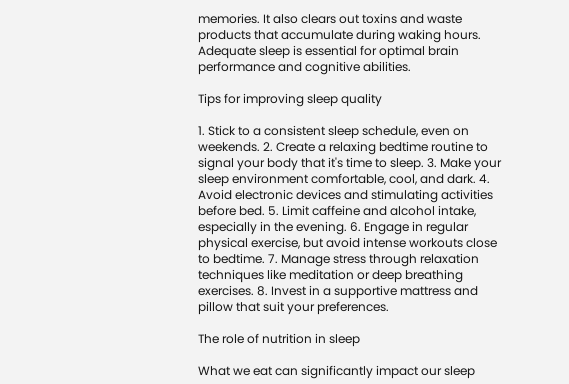memories. It also clears out toxins and waste products that accumulate during waking hours. Adequate sleep is essential for optimal brain performance and cognitive abilities.

Tips for improving sleep quality

1. Stick to a consistent sleep schedule, even on weekends. 2. Create a relaxing bedtime routine to signal your body that it's time to sleep. 3. Make your sleep environment comfortable, cool, and dark. 4. Avoid electronic devices and stimulating activities before bed. 5. Limit caffeine and alcohol intake, especially in the evening. 6. Engage in regular physical exercise, but avoid intense workouts close to bedtime. 7. Manage stress through relaxation techniques like meditation or deep breathing exercises. 8. Invest in a supportive mattress and pillow that suit your preferences.

The role of nutrition in sleep

What we eat can significantly impact our sleep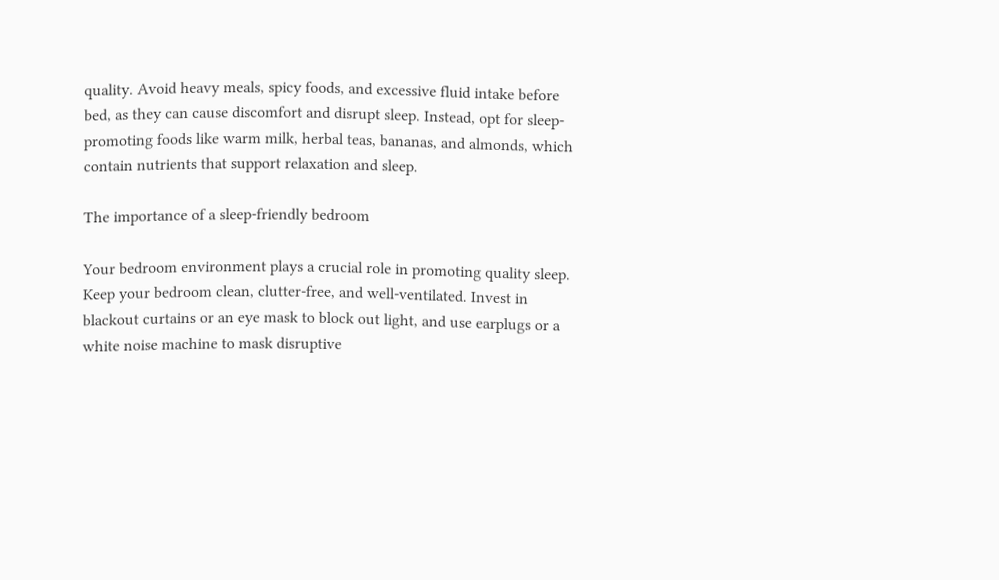quality. Avoid heavy meals, spicy foods, and excessive fluid intake before bed, as they can cause discomfort and disrupt sleep. Instead, opt for sleep-promoting foods like warm milk, herbal teas, bananas, and almonds, which contain nutrients that support relaxation and sleep.

The importance of a sleep-friendly bedroom

Your bedroom environment plays a crucial role in promoting quality sleep. Keep your bedroom clean, clutter-free, and well-ventilated. Invest in blackout curtains or an eye mask to block out light, and use earplugs or a white noise machine to mask disruptive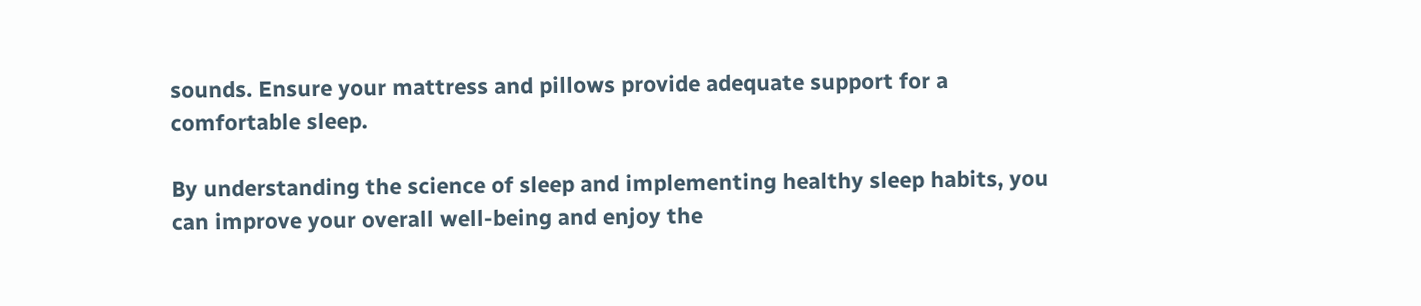sounds. Ensure your mattress and pillows provide adequate support for a comfortable sleep.

By understanding the science of sleep and implementing healthy sleep habits, you can improve your overall well-being and enjoy the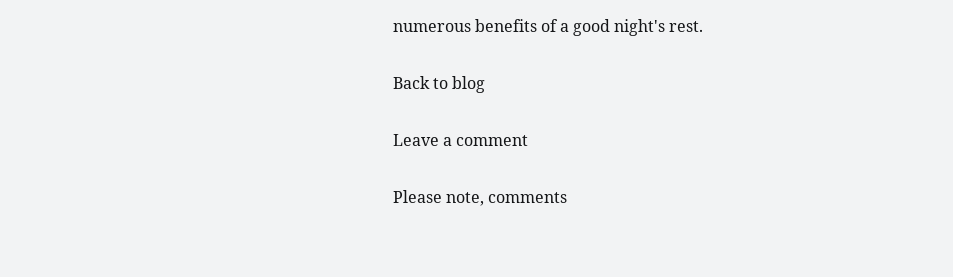numerous benefits of a good night's rest.

Back to blog

Leave a comment

Please note, comments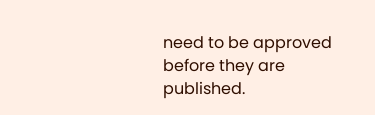need to be approved before they are published.